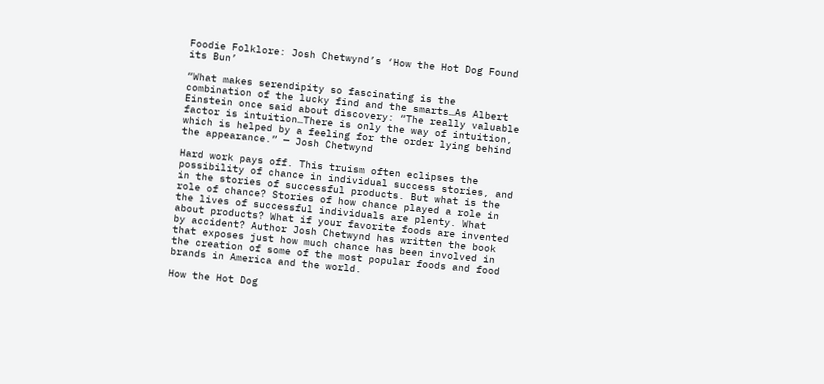Foodie Folklore: Josh Chetwynd’s ‘How the Hot Dog Found its Bun’

“What makes serendipity so fascinating is the combination of the lucky find and the smarts…As Albert Einstein once said about discovery: “The really valuable factor is intuition…There is only the way of intuition, which is helped by a feeling for the order lying behind the appearance.” — Josh Chetwynd

Hard work pays off. This truism often eclipses the possibility of chance in individual success stories, and in the stories of successful products. But what is the role of chance? Stories of how chance played a role in the lives of successful individuals are plenty. What about products? What if your favorite foods are invented by accident? Author Josh Chetwynd has written the book that exposes just how much chance has been involved in the creation of some of the most popular foods and food brands in America and the world.

How the Hot Dog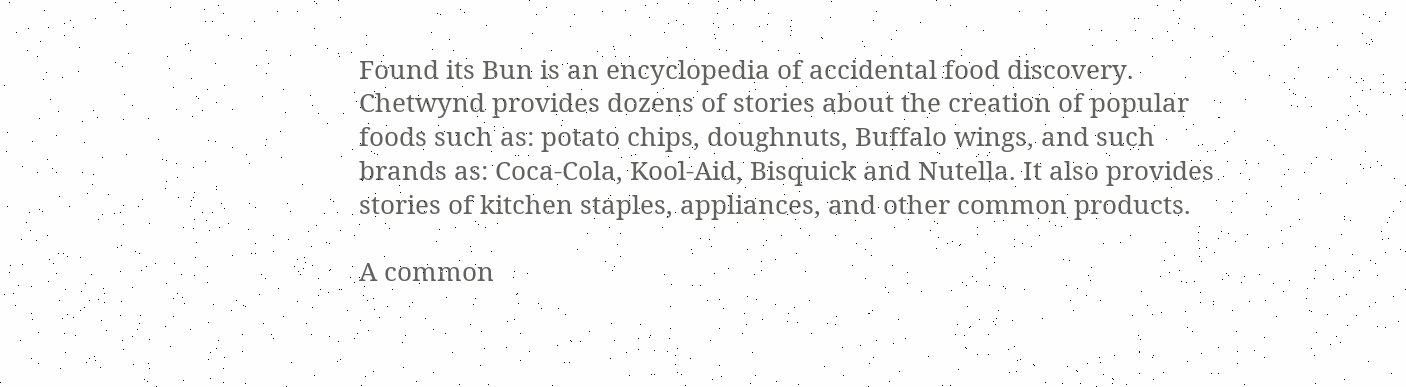Found its Bun is an encyclopedia of accidental food discovery. Chetwynd provides dozens of stories about the creation of popular foods such as: potato chips, doughnuts, Buffalo wings, and such brands as: Coca-Cola, Kool-Aid, Bisquick and Nutella. It also provides stories of kitchen staples, appliances, and other common products.

A common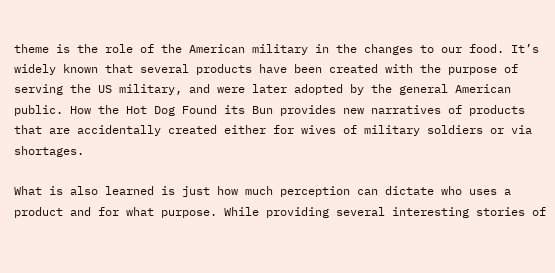theme is the role of the American military in the changes to our food. It’s widely known that several products have been created with the purpose of serving the US military, and were later adopted by the general American public. How the Hot Dog Found its Bun provides new narratives of products that are accidentally created either for wives of military soldiers or via shortages.

What is also learned is just how much perception can dictate who uses a product and for what purpose. While providing several interesting stories of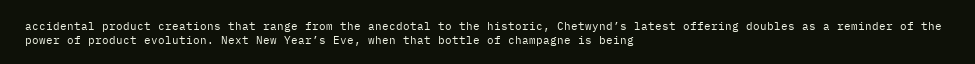accidental product creations that range from the anecdotal to the historic, Chetwynd’s latest offering doubles as a reminder of the power of product evolution. Next New Year’s Eve, when that bottle of champagne is being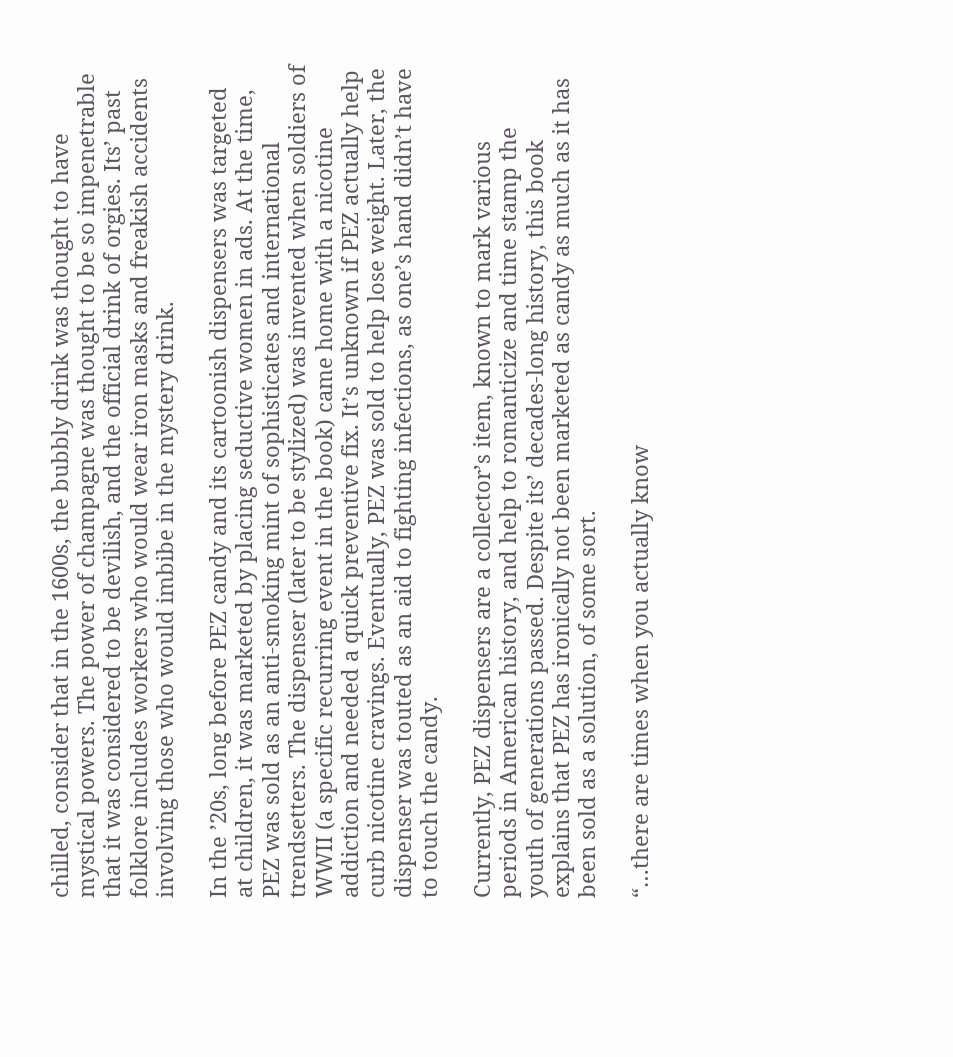chilled, consider that in the 1600s, the bubbly drink was thought to have mystical powers. The power of champagne was thought to be so impenetrable that it was considered to be devilish, and the official drink of orgies. Its’ past folklore includes workers who would wear iron masks and freakish accidents involving those who would imbibe in the mystery drink.

In the ’20s, long before PEZ candy and its cartoonish dispensers was targeted at children, it was marketed by placing seductive women in ads. At the time, PEZ was sold as an anti-smoking mint of sophisticates and international trendsetters. The dispenser (later to be stylized) was invented when soldiers of WWII (a specific recurring event in the book) came home with a nicotine addiction and needed a quick preventive fix. It’s unknown if PEZ actually help curb nicotine cravings. Eventually, PEZ was sold to help lose weight. Later, the dispenser was touted as an aid to fighting infections, as one’s hand didn’t have to touch the candy.

Currently, PEZ dispensers are a collector’s item, known to mark various periods in American history, and help to romanticize and time stamp the youth of generations passed. Despite its’ decades-long history, this book explains that PEZ has ironically not been marketed as candy as much as it has been sold as a solution, of some sort.

“…there are times when you actually know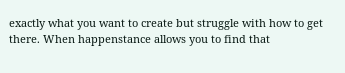exactly what you want to create but struggle with how to get there. When happenstance allows you to find that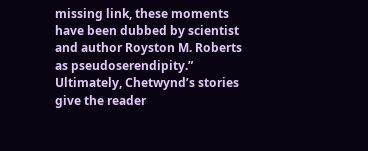missing link, these moments have been dubbed by scientist and author Royston M. Roberts as pseudoserendipity.” Ultimately, Chetwynd’s stories give the reader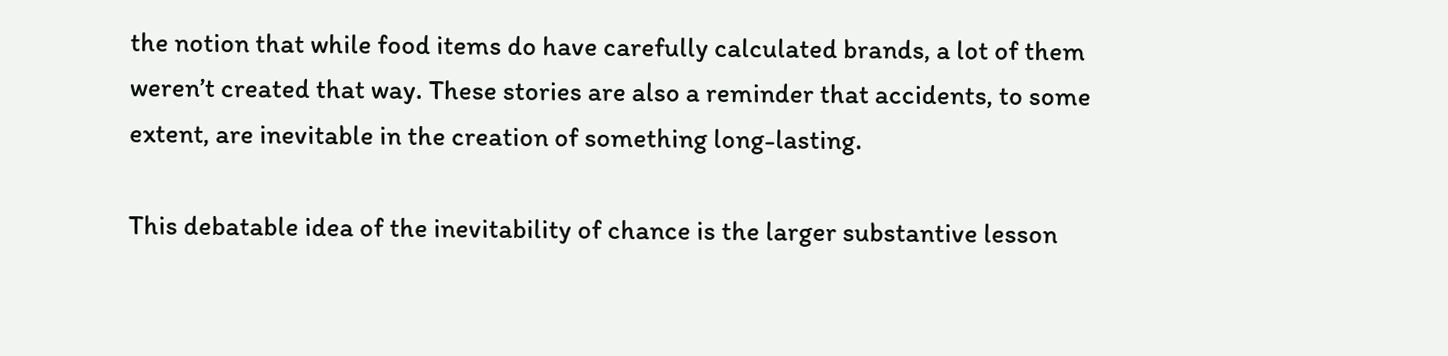the notion that while food items do have carefully calculated brands, a lot of them weren’t created that way. These stories are also a reminder that accidents, to some extent, are inevitable in the creation of something long-lasting.

This debatable idea of the inevitability of chance is the larger substantive lesson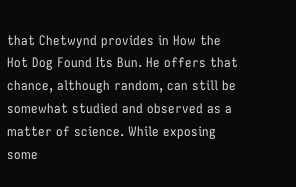that Chetwynd provides in How the Hot Dog Found Its Bun. He offers that chance, although random, can still be somewhat studied and observed as a matter of science. While exposing some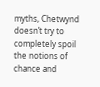myths, Chetwynd doesn’t try to completely spoil the notions of chance and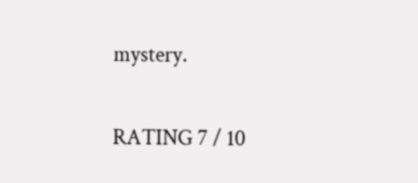mystery.

RATING 7 / 10